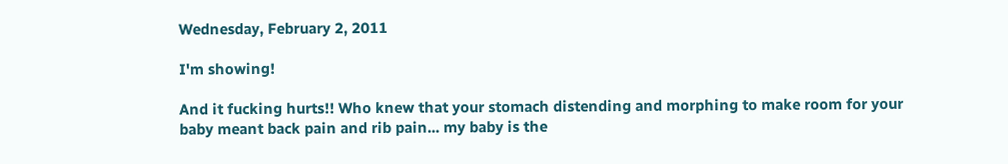Wednesday, February 2, 2011

I'm showing!

And it fucking hurts!! Who knew that your stomach distending and morphing to make room for your baby meant back pain and rib pain... my baby is the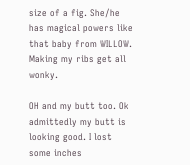size of a fig. She/he has magical powers like that baby from WILLOW. Making my ribs get all wonky.

OH and my butt too. Ok admittedly my butt is looking good. I lost some inches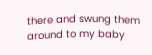there and swung them around to my baby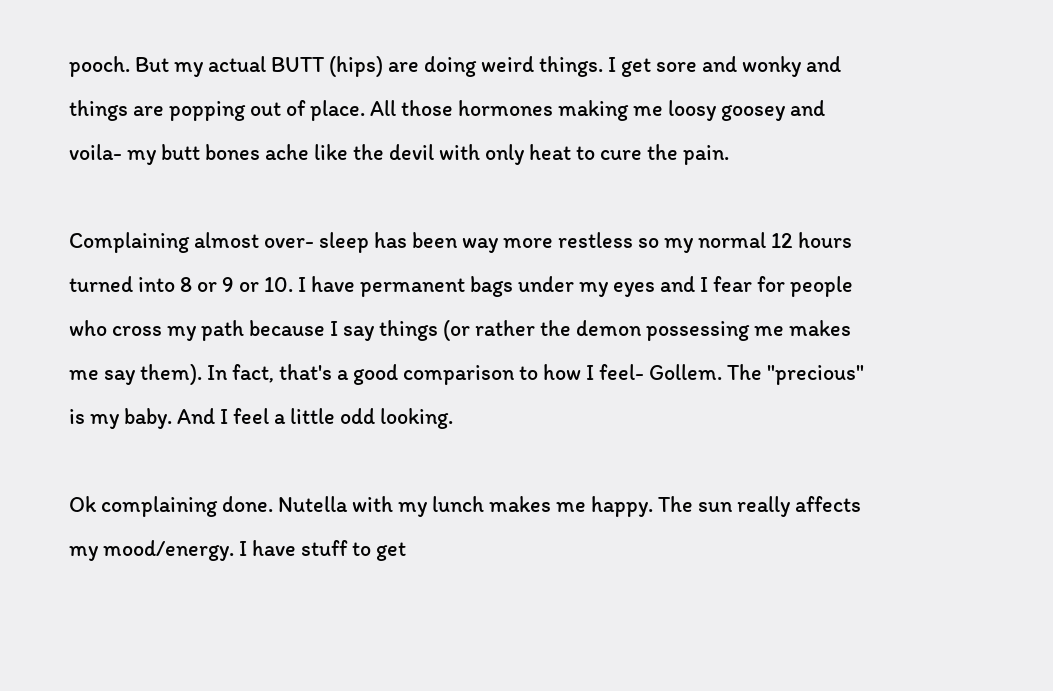pooch. But my actual BUTT (hips) are doing weird things. I get sore and wonky and things are popping out of place. All those hormones making me loosy goosey and voila- my butt bones ache like the devil with only heat to cure the pain.

Complaining almost over- sleep has been way more restless so my normal 12 hours turned into 8 or 9 or 10. I have permanent bags under my eyes and I fear for people who cross my path because I say things (or rather the demon possessing me makes me say them). In fact, that's a good comparison to how I feel- Gollem. The "precious" is my baby. And I feel a little odd looking.

Ok complaining done. Nutella with my lunch makes me happy. The sun really affects my mood/energy. I have stuff to get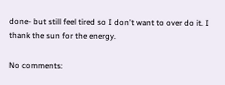done- but still feel tired so I don't want to over do it. I thank the sun for the energy.

No comments: